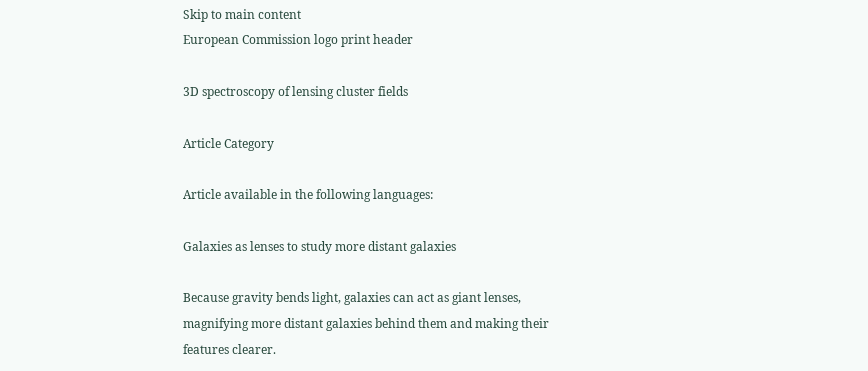Skip to main content
European Commission logo print header

3D spectroscopy of lensing cluster fields

Article Category

Article available in the following languages:

Galaxies as lenses to study more distant galaxies

Because gravity bends light, galaxies can act as giant lenses, magnifying more distant galaxies behind them and making their features clearer.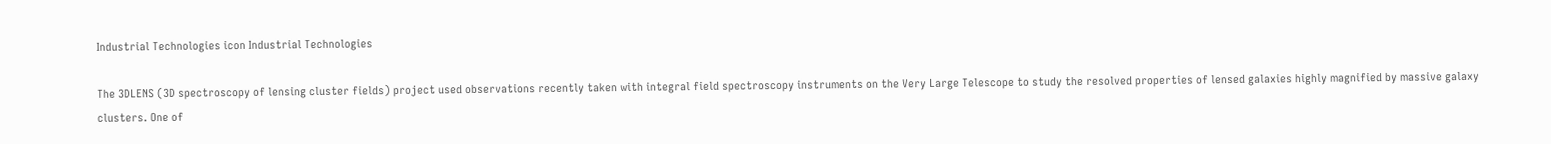Industrial Technologies icon Industrial Technologies

The 3DLENS (3D spectroscopy of lensing cluster fields) project used observations recently taken with integral field spectroscopy instruments on the Very Large Telescope to study the resolved properties of lensed galaxies highly magnified by massive galaxy clusters. One of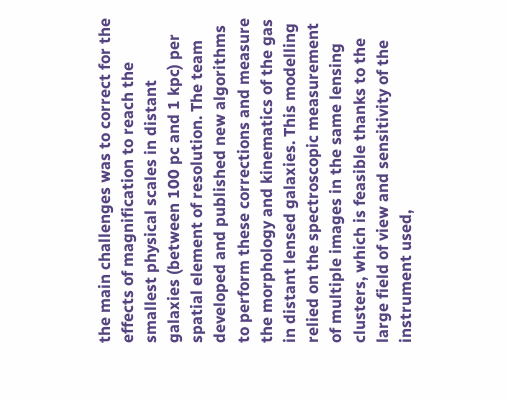the main challenges was to correct for the effects of magnification to reach the smallest physical scales in distant galaxies (between 100 pc and 1 kpc) per spatial element of resolution. The team developed and published new algorithms to perform these corrections and measure the morphology and kinematics of the gas in distant lensed galaxies. This modelling relied on the spectroscopic measurement of multiple images in the same lensing clusters, which is feasible thanks to the large field of view and sensitivity of the instrument used,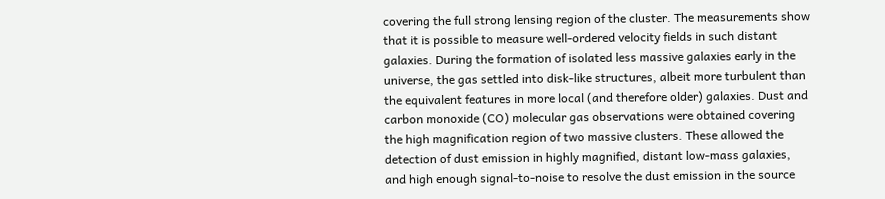covering the full strong lensing region of the cluster. The measurements show that it is possible to measure well-ordered velocity fields in such distant galaxies. During the formation of isolated less massive galaxies early in the universe, the gas settled into disk-like structures, albeit more turbulent than the equivalent features in more local (and therefore older) galaxies. Dust and carbon monoxide (CO) molecular gas observations were obtained covering the high magnification region of two massive clusters. These allowed the detection of dust emission in highly magnified, distant low-mass galaxies, and high enough signal-to-noise to resolve the dust emission in the source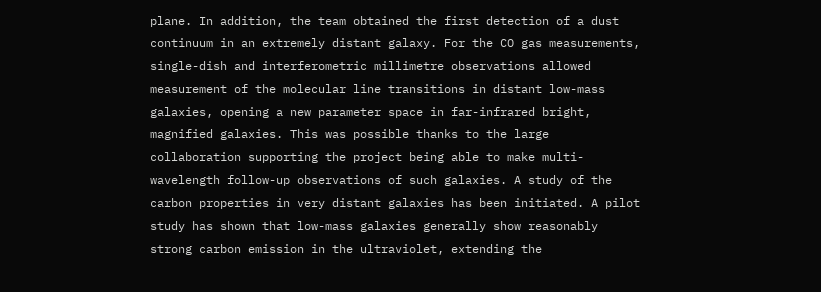plane. In addition, the team obtained the first detection of a dust continuum in an extremely distant galaxy. For the CO gas measurements, single-dish and interferometric millimetre observations allowed measurement of the molecular line transitions in distant low-mass galaxies, opening a new parameter space in far-infrared bright, magnified galaxies. This was possible thanks to the large collaboration supporting the project being able to make multi-wavelength follow-up observations of such galaxies. A study of the carbon properties in very distant galaxies has been initiated. A pilot study has shown that low-mass galaxies generally show reasonably strong carbon emission in the ultraviolet, extending the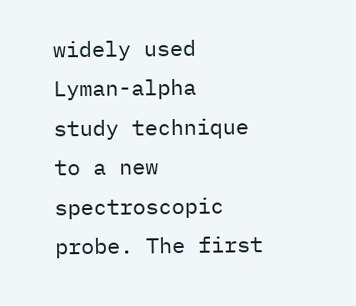widely used Lyman-alpha study technique to a new spectroscopic probe. The first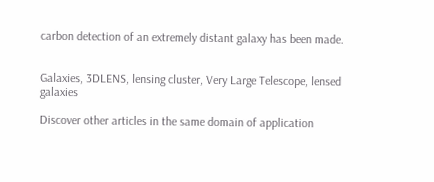carbon detection of an extremely distant galaxy has been made.


Galaxies, 3DLENS, lensing cluster, Very Large Telescope, lensed galaxies

Discover other articles in the same domain of application